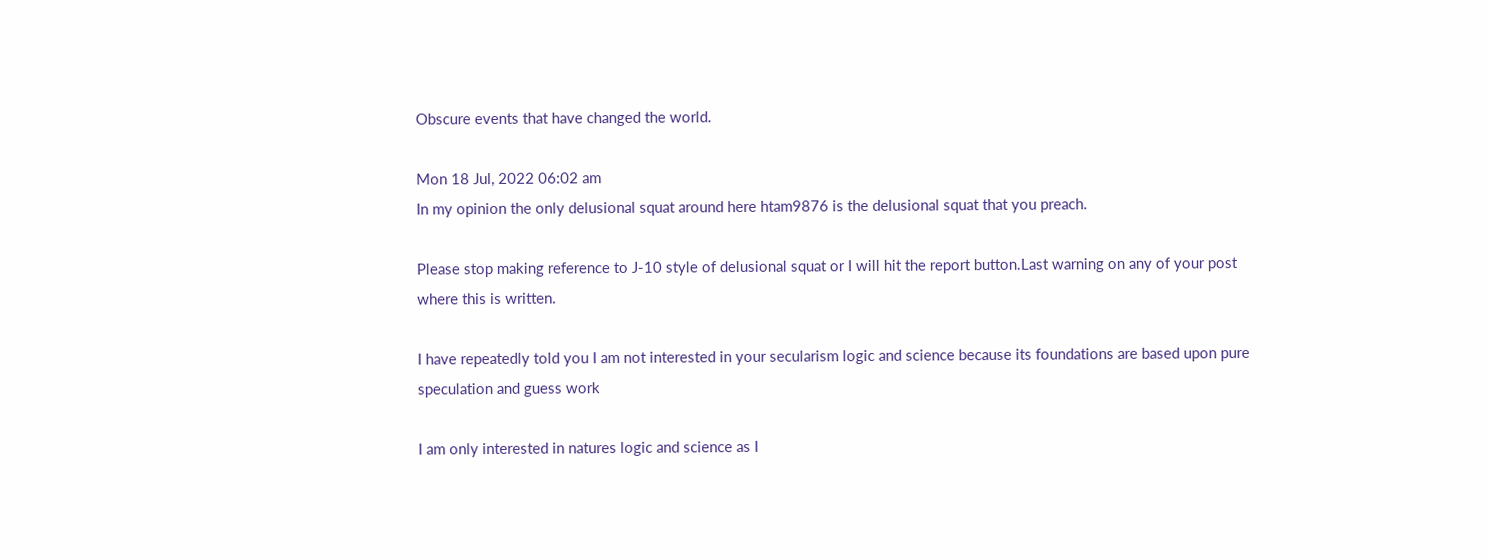Obscure events that have changed the world.

Mon 18 Jul, 2022 06:02 am
In my opinion the only delusional squat around here htam9876 is the delusional squat that you preach.

Please stop making reference to J-10 style of delusional squat or I will hit the report button.Last warning on any of your post where this is written.

I have repeatedly told you I am not interested in your secularism logic and science because its foundations are based upon pure speculation and guess work

I am only interested in natures logic and science as I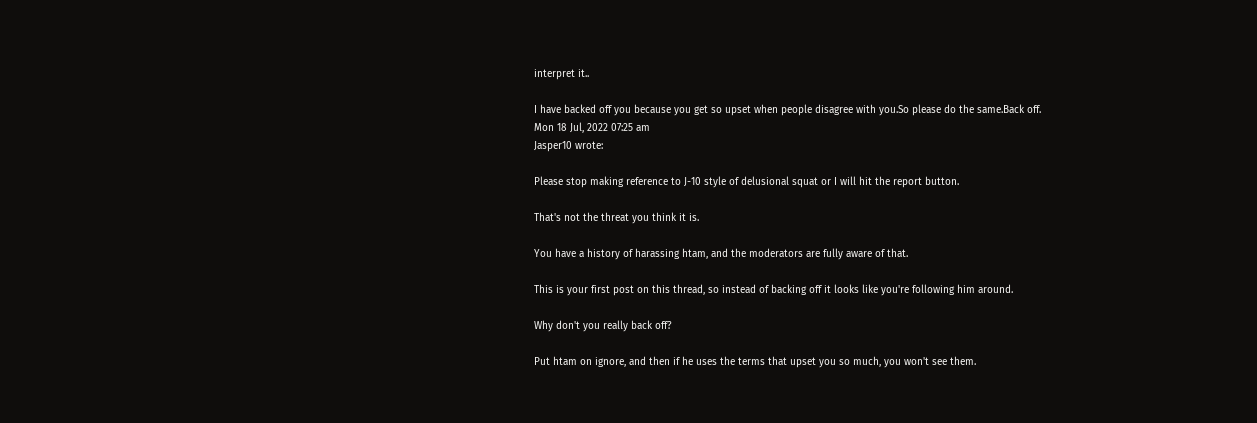interpret it..

I have backed off you because you get so upset when people disagree with you.So please do the same.Back off.
Mon 18 Jul, 2022 07:25 am
Jasper10 wrote:

Please stop making reference to J-10 style of delusional squat or I will hit the report button.

That's not the threat you think it is.

You have a history of harassing htam, and the moderators are fully aware of that.

This is your first post on this thread, so instead of backing off it looks like you're following him around.

Why don't you really back off?

Put htam on ignore, and then if he uses the terms that upset you so much, you won't see them.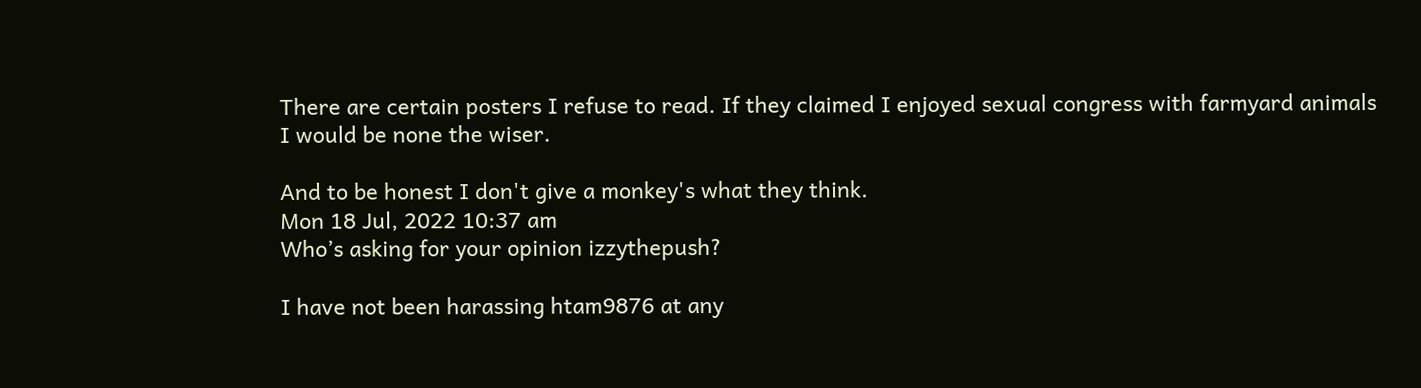There are certain posters I refuse to read. If they claimed I enjoyed sexual congress with farmyard animals I would be none the wiser.

And to be honest I don't give a monkey's what they think.
Mon 18 Jul, 2022 10:37 am
Who’s asking for your opinion izzythepush?

I have not been harassing htam9876 at any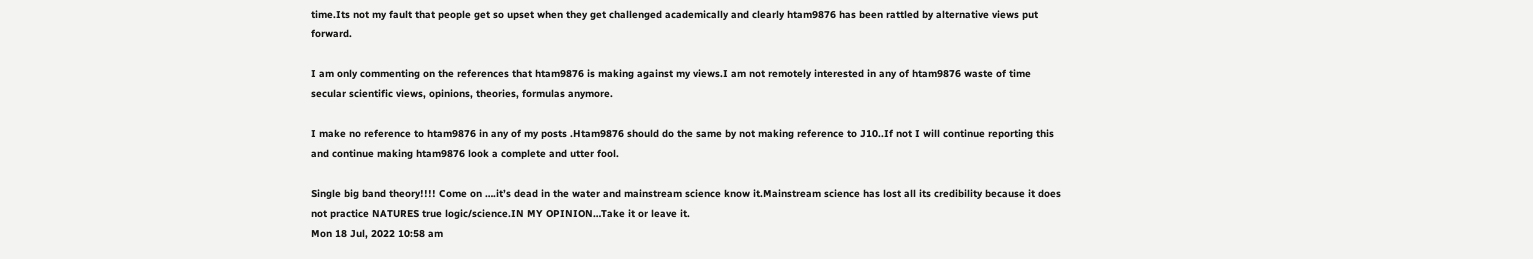time.Its not my fault that people get so upset when they get challenged academically and clearly htam9876 has been rattled by alternative views put forward.

I am only commenting on the references that htam9876 is making against my views.I am not remotely interested in any of htam9876 waste of time secular scientific views, opinions, theories, formulas anymore.

I make no reference to htam9876 in any of my posts .Htam9876 should do the same by not making reference to J10..If not I will continue reporting this and continue making htam9876 look a complete and utter fool.

Single big band theory!!!! Come on ….it’s dead in the water and mainstream science know it.Mainstream science has lost all its credibility because it does not practice NATURES true logic/science.IN MY OPINION…Take it or leave it.
Mon 18 Jul, 2022 10:58 am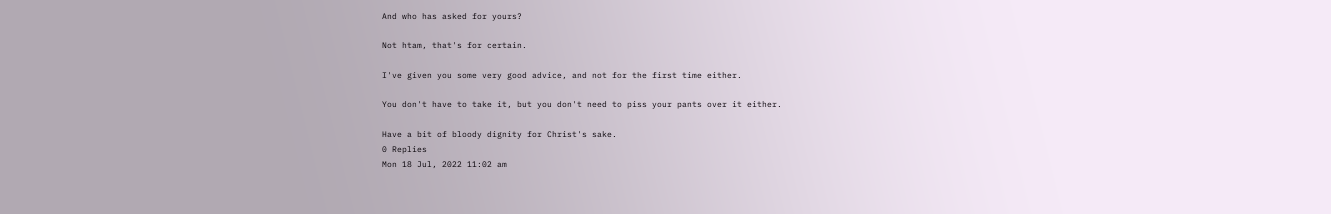And who has asked for yours?

Not htam, that's for certain.

I've given you some very good advice, and not for the first time either.

You don't have to take it, but you don't need to piss your pants over it either.

Have a bit of bloody dignity for Christ's sake.
0 Replies
Mon 18 Jul, 2022 11:02 am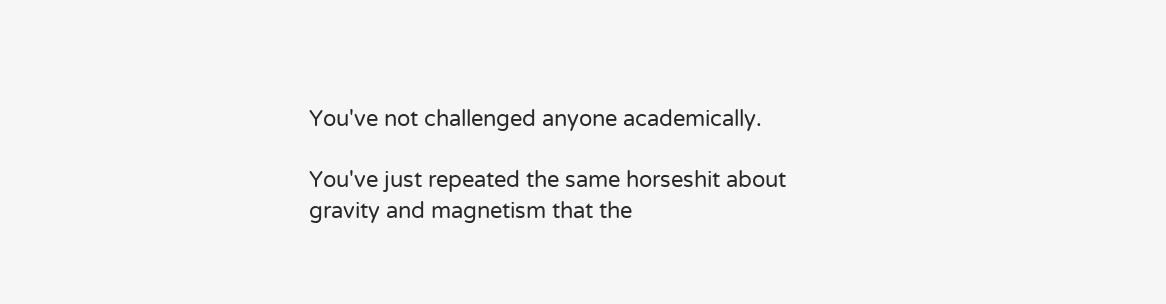You've not challenged anyone academically.

You've just repeated the same horseshit about gravity and magnetism that the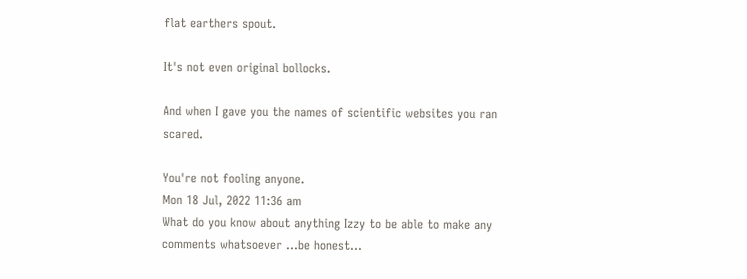flat earthers spout.

It's not even original bollocks.

And when I gave you the names of scientific websites you ran scared.

You're not fooling anyone.
Mon 18 Jul, 2022 11:36 am
What do you know about anything Izzy to be able to make any comments whatsoever …be honest…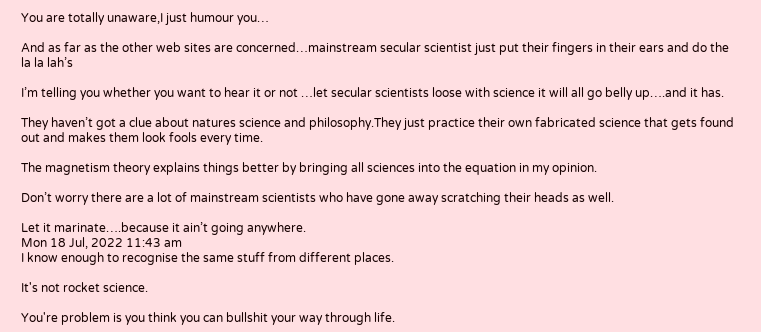You are totally unaware,I just humour you…

And as far as the other web sites are concerned…mainstream secular scientist just put their fingers in their ears and do the la la lah’s

I’m telling you whether you want to hear it or not …let secular scientists loose with science it will all go belly up….and it has.

They haven’t got a clue about natures science and philosophy.They just practice their own fabricated science that gets found out and makes them look fools every time.

The magnetism theory explains things better by bringing all sciences into the equation in my opinion.

Don’t worry there are a lot of mainstream scientists who have gone away scratching their heads as well.

Let it marinate….because it ain’t going anywhere.
Mon 18 Jul, 2022 11:43 am
I know enough to recognise the same stuff from different places.

It's not rocket science.

You're problem is you think you can bullshit your way through life.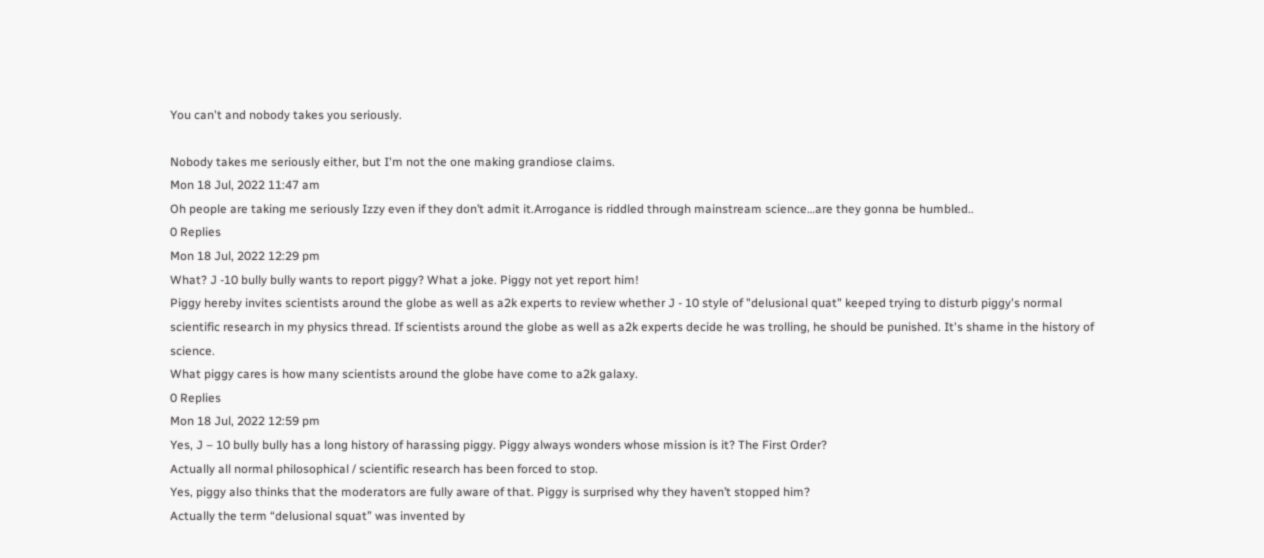You can't and nobody takes you seriously.

Nobody takes me seriously either, but I'm not the one making grandiose claims.
Mon 18 Jul, 2022 11:47 am
Oh people are taking me seriously Izzy even if they don’t admit it.Arrogance is riddled through mainstream science…are they gonna be humbled..
0 Replies
Mon 18 Jul, 2022 12:29 pm
What? J -10 bully bully wants to report piggy? What a joke. Piggy not yet report him!
Piggy hereby invites scientists around the globe as well as a2k experts to review whether J - 10 style of "delusional quat" keeped trying to disturb piggy's normal scientific research in my physics thread. If scientists around the globe as well as a2k experts decide he was trolling, he should be punished. It's shame in the history of science.
What piggy cares is how many scientists around the globe have come to a2k galaxy.
0 Replies
Mon 18 Jul, 2022 12:59 pm
Yes, J – 10 bully bully has a long history of harassing piggy. Piggy always wonders whose mission is it? The First Order?
Actually all normal philosophical / scientific research has been forced to stop.
Yes, piggy also thinks that the moderators are fully aware of that. Piggy is surprised why they haven’t stopped him?
Actually the term “delusional squat” was invented by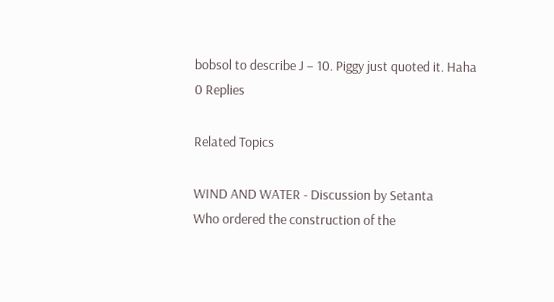bobsol to describe J – 10. Piggy just quoted it. Haha
0 Replies

Related Topics

WIND AND WATER - Discussion by Setanta
Who ordered the construction of the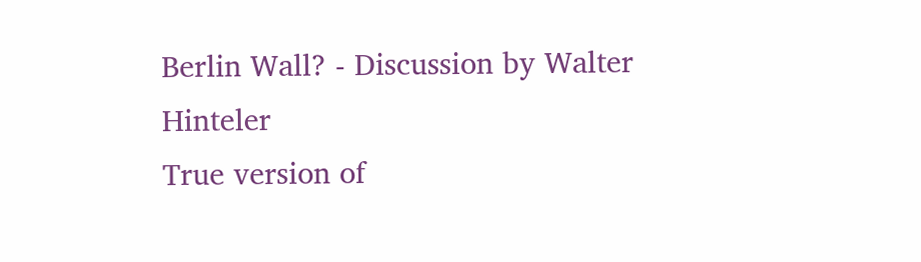Berlin Wall? - Discussion by Walter Hinteler
True version of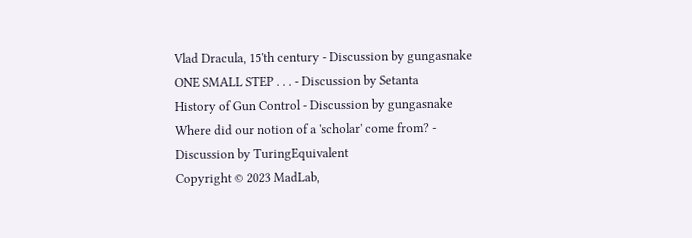Vlad Dracula, 15'th century - Discussion by gungasnake
ONE SMALL STEP . . . - Discussion by Setanta
History of Gun Control - Discussion by gungasnake
Where did our notion of a 'scholar' come from? - Discussion by TuringEquivalent
Copyright © 2023 MadLab,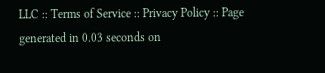LLC :: Terms of Service :: Privacy Policy :: Page generated in 0.03 seconds on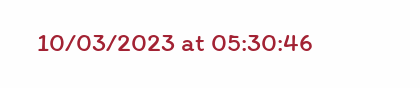10/03/2023 at 05:30:46